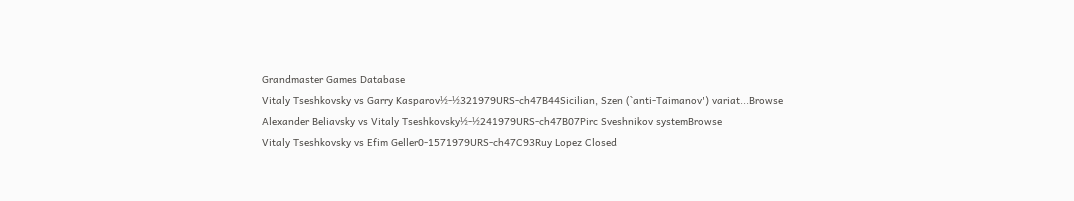Grandmaster Games Database
Vitaly Tseshkovsky vs Garry Kasparov½-½321979URS-ch47B44Sicilian, Szen (`anti-Taimanov') variat...Browse
Alexander Beliavsky vs Vitaly Tseshkovsky½-½241979URS-ch47B07Pirc Sveshnikov systemBrowse
Vitaly Tseshkovsky vs Efim Geller0-1571979URS-ch47C93Ruy Lopez Closed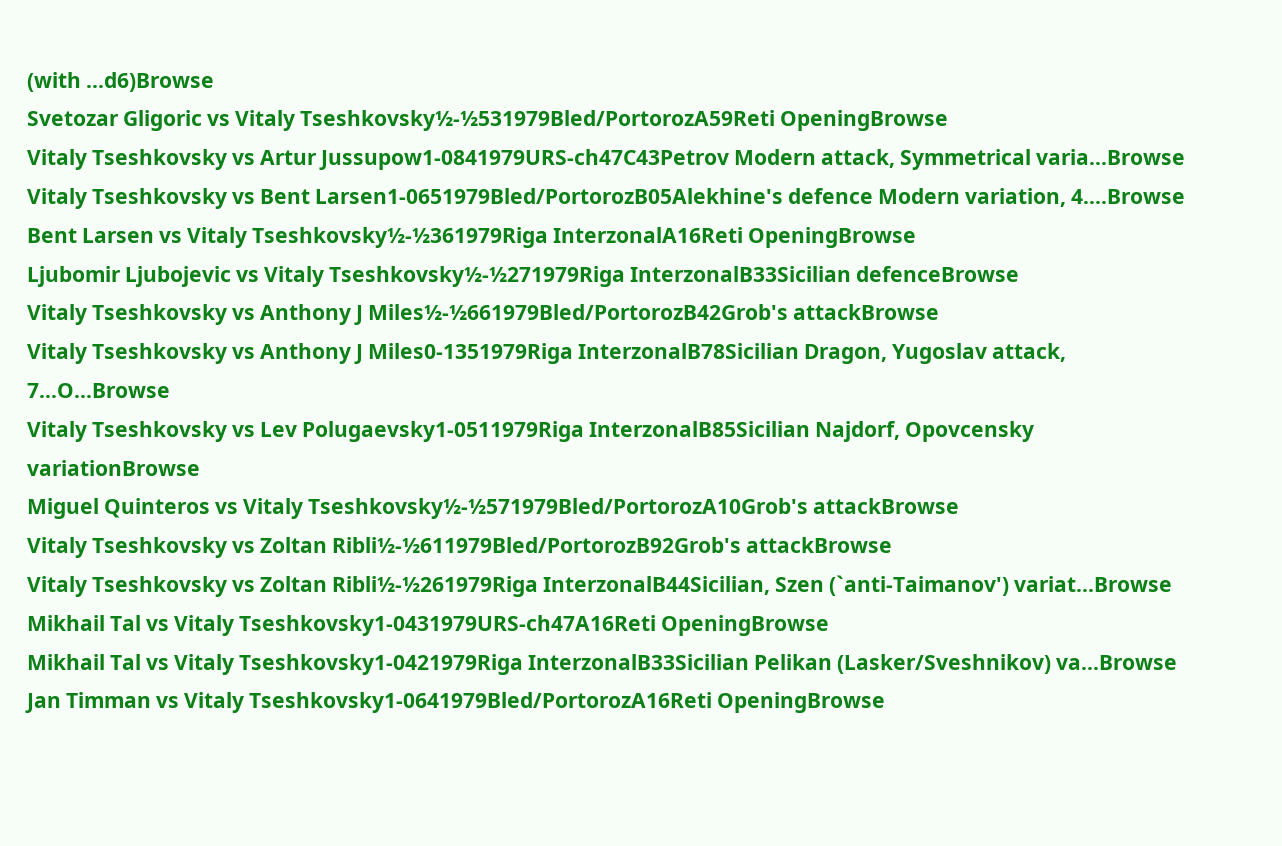(with ...d6)Browse
Svetozar Gligoric vs Vitaly Tseshkovsky½-½531979Bled/PortorozA59Reti OpeningBrowse
Vitaly Tseshkovsky vs Artur Jussupow1-0841979URS-ch47C43Petrov Modern attack, Symmetrical varia...Browse
Vitaly Tseshkovsky vs Bent Larsen1-0651979Bled/PortorozB05Alekhine's defence Modern variation, 4....Browse
Bent Larsen vs Vitaly Tseshkovsky½-½361979Riga InterzonalA16Reti OpeningBrowse
Ljubomir Ljubojevic vs Vitaly Tseshkovsky½-½271979Riga InterzonalB33Sicilian defenceBrowse
Vitaly Tseshkovsky vs Anthony J Miles½-½661979Bled/PortorozB42Grob's attackBrowse
Vitaly Tseshkovsky vs Anthony J Miles0-1351979Riga InterzonalB78Sicilian Dragon, Yugoslav attack, 7...O...Browse
Vitaly Tseshkovsky vs Lev Polugaevsky1-0511979Riga InterzonalB85Sicilian Najdorf, Opovcensky variationBrowse
Miguel Quinteros vs Vitaly Tseshkovsky½-½571979Bled/PortorozA10Grob's attackBrowse
Vitaly Tseshkovsky vs Zoltan Ribli½-½611979Bled/PortorozB92Grob's attackBrowse
Vitaly Tseshkovsky vs Zoltan Ribli½-½261979Riga InterzonalB44Sicilian, Szen (`anti-Taimanov') variat...Browse
Mikhail Tal vs Vitaly Tseshkovsky1-0431979URS-ch47A16Reti OpeningBrowse
Mikhail Tal vs Vitaly Tseshkovsky1-0421979Riga InterzonalB33Sicilian Pelikan (Lasker/Sveshnikov) va...Browse
Jan Timman vs Vitaly Tseshkovsky1-0641979Bled/PortorozA16Reti OpeningBrowse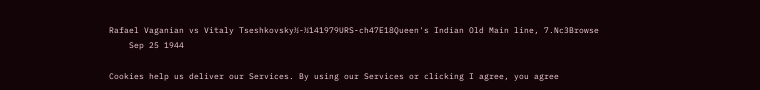Rafael Vaganian vs Vitaly Tseshkovsky½-½141979URS-ch47E18Queen's Indian Old Main line, 7.Nc3Browse
    Sep 25 1944

Cookies help us deliver our Services. By using our Services or clicking I agree, you agree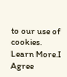to our use of cookies. Learn More.I Agree